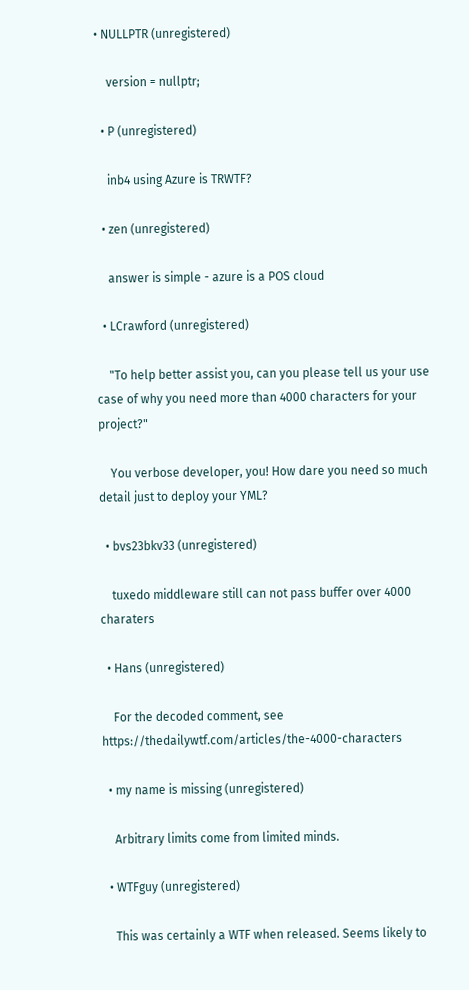• NULLPTR (unregistered)

    version = nullptr;

  • P (unregistered)

    inb4 using Azure is TRWTF?

  • zen (unregistered)

    answer is simple - azure is a POS cloud

  • LCrawford (unregistered)

    "To help better assist you, can you please tell us your use case of why you need more than 4000 characters for your project?"

    You verbose developer, you! How dare you need so much detail just to deploy your YML?

  • bvs23bkv33 (unregistered)

    tuxedo middleware still can not pass buffer over 4000 charaters

  • Hans (unregistered)

    For the decoded comment, see https://thedailywtf.com/articles/the-4000-characters

  • my name is missing (unregistered)

    Arbitrary limits come from limited minds.

  • WTFguy (unregistered)

    This was certainly a WTF when released. Seems likely to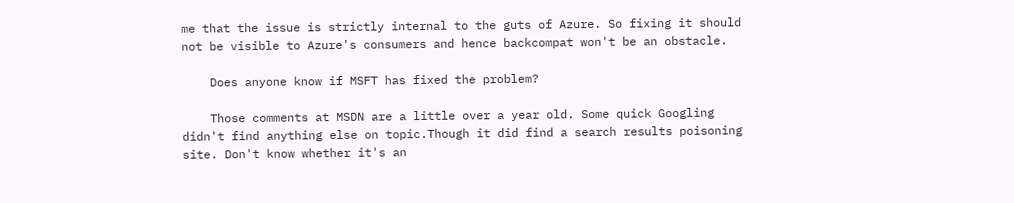me that the issue is strictly internal to the guts of Azure. So fixing it should not be visible to Azure's consumers and hence backcompat won't be an obstacle.

    Does anyone know if MSFT has fixed the problem?

    Those comments at MSDN are a little over a year old. Some quick Googling didn't find anything else on topic.Though it did find a search results poisoning site. Don't know whether it's an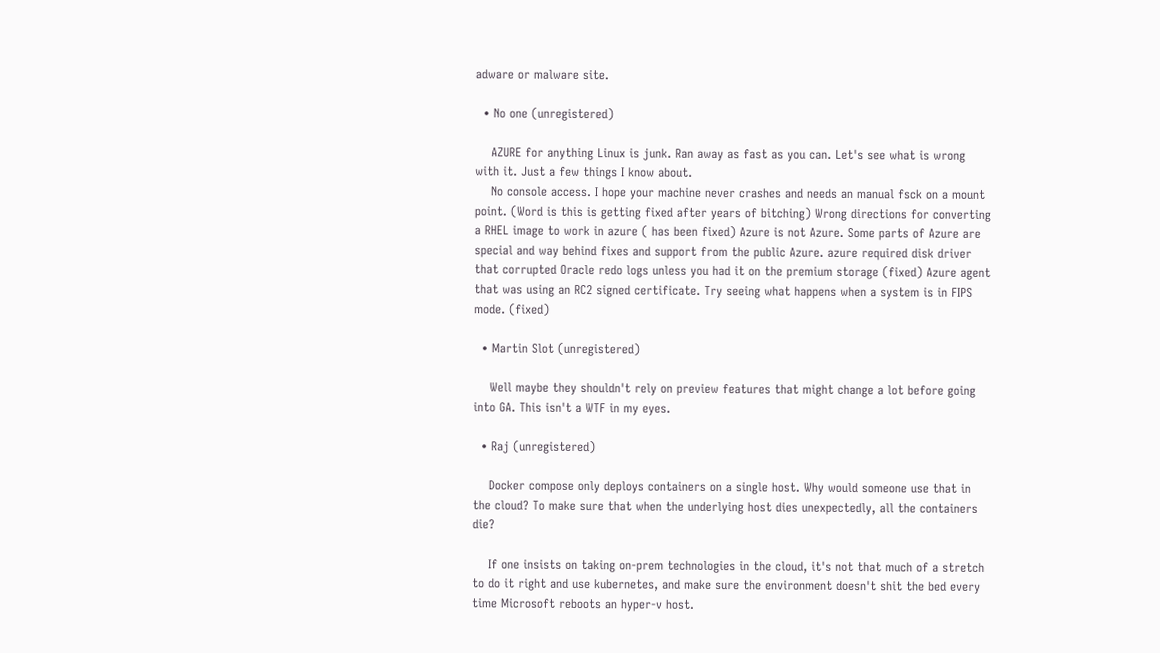adware or malware site.

  • No one (unregistered)

    AZURE for anything Linux is junk. Ran away as fast as you can. Let's see what is wrong with it. Just a few things I know about.
    No console access. I hope your machine never crashes and needs an manual fsck on a mount point. (Word is this is getting fixed after years of bitching) Wrong directions for converting a RHEL image to work in azure ( has been fixed) Azure is not Azure. Some parts of Azure are special and way behind fixes and support from the public Azure. azure required disk driver that corrupted Oracle redo logs unless you had it on the premium storage (fixed) Azure agent that was using an RC2 signed certificate. Try seeing what happens when a system is in FIPS mode. (fixed)

  • Martin Slot (unregistered)

    Well maybe they shouldn't rely on preview features that might change a lot before going into GA. This isn't a WTF in my eyes.

  • Raj (unregistered)

    Docker compose only deploys containers on a single host. Why would someone use that in the cloud? To make sure that when the underlying host dies unexpectedly, all the containers die?

    If one insists on taking on-prem technologies in the cloud, it's not that much of a stretch to do it right and use kubernetes, and make sure the environment doesn't shit the bed every time Microsoft reboots an hyper-v host.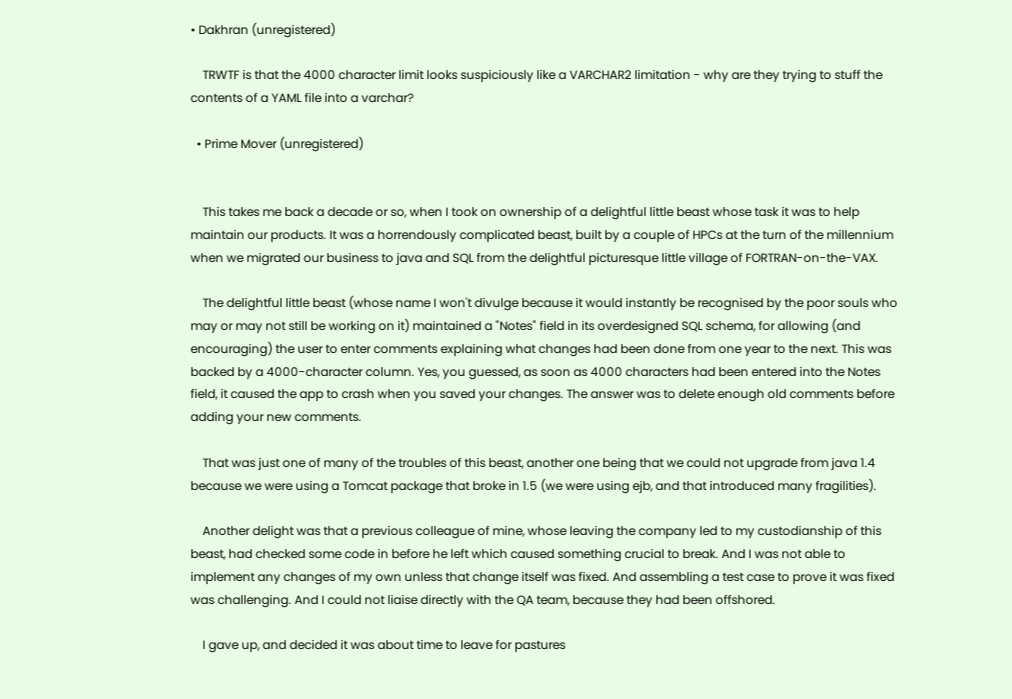• Dakhran (unregistered)

    TRWTF is that the 4000 character limit looks suspiciously like a VARCHAR2 limitation - why are they trying to stuff the contents of a YAML file into a varchar?

  • Prime Mover (unregistered)


    This takes me back a decade or so, when I took on ownership of a delightful little beast whose task it was to help maintain our products. It was a horrendously complicated beast, built by a couple of HPCs at the turn of the millennium when we migrated our business to java and SQL from the delightful picturesque little village of FORTRAN-on-the-VAX.

    The delightful little beast (whose name I won't divulge because it would instantly be recognised by the poor souls who may or may not still be working on it) maintained a "Notes" field in its overdesigned SQL schema, for allowing (and encouraging) the user to enter comments explaining what changes had been done from one year to the next. This was backed by a 4000-character column. Yes, you guessed, as soon as 4000 characters had been entered into the Notes field, it caused the app to crash when you saved your changes. The answer was to delete enough old comments before adding your new comments.

    That was just one of many of the troubles of this beast, another one being that we could not upgrade from java 1.4 because we were using a Tomcat package that broke in 1.5 (we were using ejb, and that introduced many fragilities).

    Another delight was that a previous colleague of mine, whose leaving the company led to my custodianship of this beast, had checked some code in before he left which caused something crucial to break. And I was not able to implement any changes of my own unless that change itself was fixed. And assembling a test case to prove it was fixed was challenging. And I could not liaise directly with the QA team, because they had been offshored.

    I gave up, and decided it was about time to leave for pastures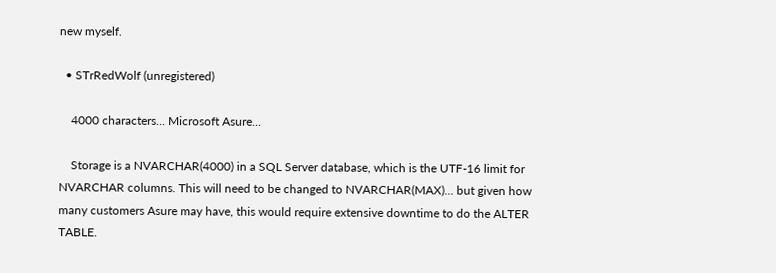new myself.

  • STrRedWolf (unregistered)

    4000 characters... Microsoft Asure...

    Storage is a NVARCHAR(4000) in a SQL Server database, which is the UTF-16 limit for NVARCHAR columns. This will need to be changed to NVARCHAR(MAX)... but given how many customers Asure may have, this would require extensive downtime to do the ALTER TABLE.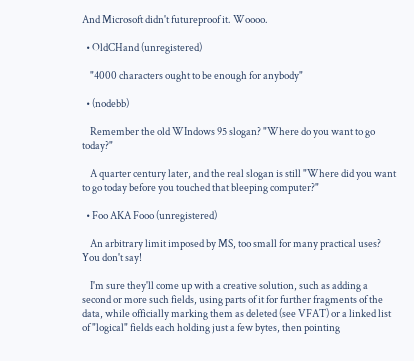And Microsoft didn't futureproof it. Woooo.

  • OldCHand (unregistered)

    "4000 characters ought to be enough for anybody"

  • (nodebb)

    Remember the old WIndows 95 slogan? "Where do you want to go today?"

    A quarter century later, and the real slogan is still "Where did you want to go today before you touched that bleeping computer?"

  • Foo AKA Fooo (unregistered)

    An arbitrary limit imposed by MS, too small for many practical uses? You don't say!

    I'm sure they'll come up with a creative solution, such as adding a second or more such fields, using parts of it for further fragments of the data, while officially marking them as deleted (see VFAT) or a linked list of "logical" fields each holding just a few bytes, then pointing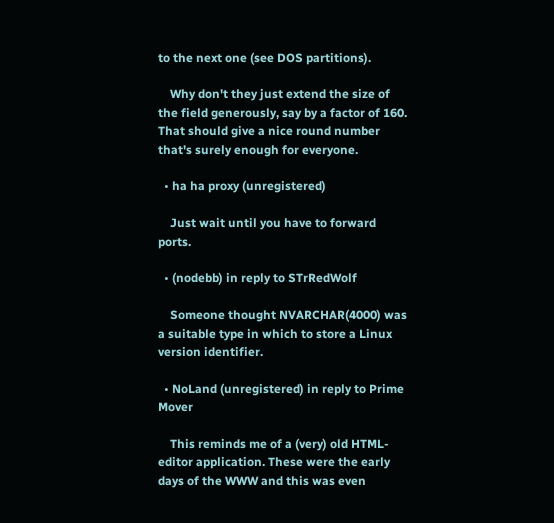to the next one (see DOS partitions).

    Why don't they just extend the size of the field generously, say by a factor of 160. That should give a nice round number that's surely enough for everyone.

  • ha ha proxy (unregistered)

    Just wait until you have to forward ports.

  • (nodebb) in reply to STrRedWolf

    Someone thought NVARCHAR(4000) was a suitable type in which to store a Linux version identifier.

  • NoLand (unregistered) in reply to Prime Mover

    This reminds me of a (very) old HTML-editor application. These were the early days of the WWW and this was even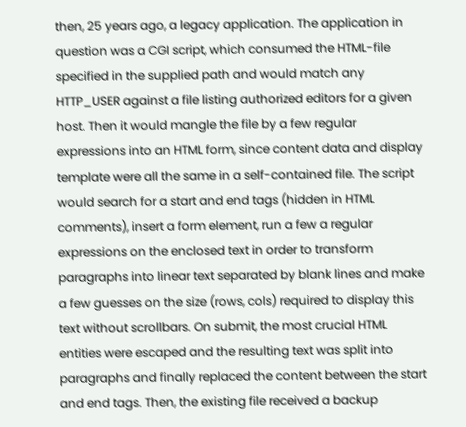then, 25 years ago, a legacy application. The application in question was a CGI script, which consumed the HTML-file specified in the supplied path and would match any HTTP_USER against a file listing authorized editors for a given host. Then it would mangle the file by a few regular expressions into an HTML form, since content data and display template were all the same in a self-contained file. The script would search for a start and end tags (hidden in HTML comments), insert a form element, run a few a regular expressions on the enclosed text in order to transform paragraphs into linear text separated by blank lines and make a few guesses on the size (rows, cols) required to display this text without scrollbars. On submit, the most crucial HTML entities were escaped and the resulting text was split into paragraphs and finally replaced the content between the start and end tags. Then, the existing file received a backup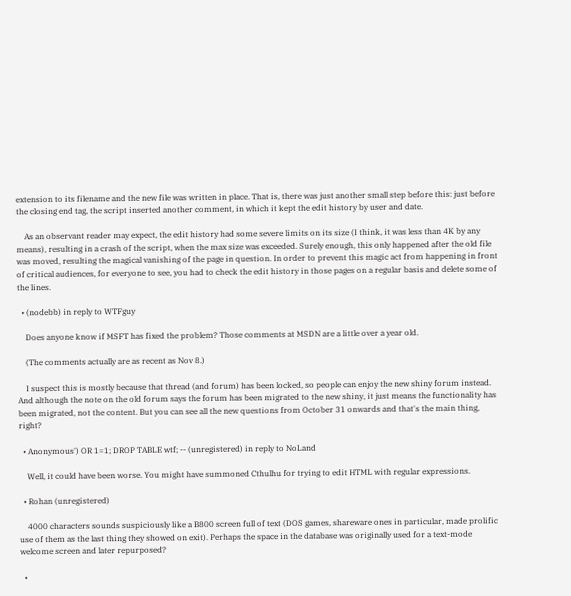extension to its filename and the new file was written in place. That is, there was just another small step before this: just before the closing end tag, the script inserted another comment, in which it kept the edit history by user and date.

    As an observant reader may expect, the edit history had some severe limits on its size (I think, it was less than 4K by any means), resulting in a crash of the script, when the max size was exceeded. Surely enough, this only happened after the old file was moved, resulting the magical vanishing of the page in question. In order to prevent this magic act from happening in front of critical audiences, for everyone to see, you had to check the edit history in those pages on a regular basis and delete some of the lines.

  • (nodebb) in reply to WTFguy

    Does anyone know if MSFT has fixed the problem? Those comments at MSDN are a little over a year old.

    (The comments actually are as recent as Nov 8.)

    I suspect this is mostly because that thread (and forum) has been locked, so people can enjoy the new shiny forum instead. And although the note on the old forum says the forum has been migrated to the new shiny, it just means the functionality has been migrated, not the content. But you can see all the new questions from October 31 onwards and that's the main thing, right?

  • Anonymous') OR 1=1; DROP TABLE wtf; -- (unregistered) in reply to NoLand

    Well, it could have been worse. You might have summoned Cthulhu for trying to edit HTML with regular expressions.

  • Rohan (unregistered)

    4000 characters sounds suspiciously like a B800 screen full of text (DOS games, shareware ones in particular, made prolific use of them as the last thing they showed on exit). Perhaps the space in the database was originally used for a text-mode welcome screen and later repurposed?

  •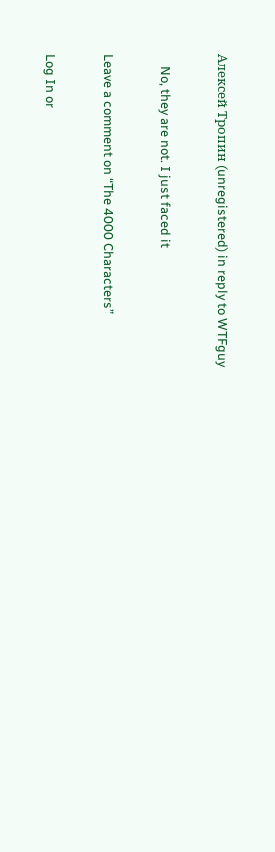Алексей Тропин (unregistered) in reply to WTFguy

    No, they are not. I just faced it

Leave a comment on “The 4000 Characters”

Log In or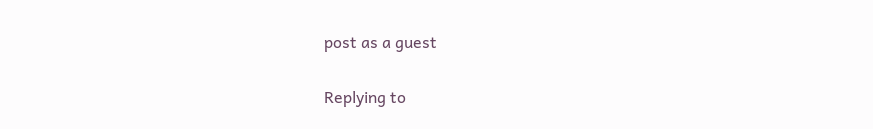post as a guest

Replying to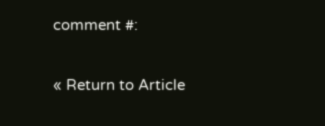comment #:

« Return to Article